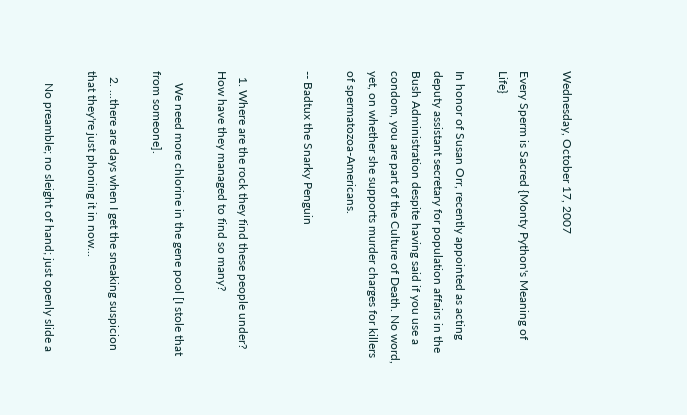Wednesday, October 17, 2007

Every Sperm is Sacred {Monty Python's Meaning of Life}

In honor of Susan Orr, recently appointed as acting deputy assistant secretary for population affairs in the Bush Administration despite having said if you use a condom, you are part of the Culture of Death. No word, yet, on whether she supports murder charges for killers of spermatozoa-Americans.

-- Badtux the Snarky Penguin


  1. Where are the rock they find these people under? How have they managed to find so many?

    We need more chlorine in the gene pool [I stole that from someone].

  2. ...there are days when I get the sneaking suspicion that they're just phoning it in now...

    No preamble; no sleight of hand; just openly slide a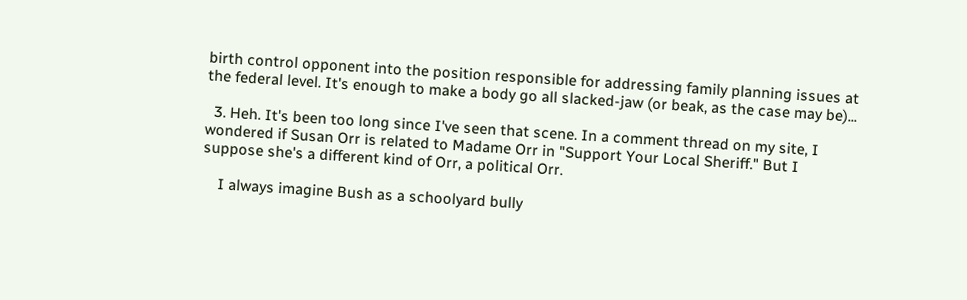birth control opponent into the position responsible for addressing family planning issues at the federal level. It's enough to make a body go all slacked-jaw (or beak, as the case may be)...

  3. Heh. It's been too long since I've seen that scene. In a comment thread on my site, I wondered if Susan Orr is related to Madame Orr in "Support Your Local Sheriff." But I suppose she's a different kind of Orr, a political Orr.

    I always imagine Bush as a schoolyard bully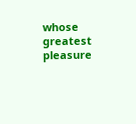whose greatest pleasure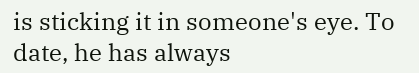is sticking it in someone's eye. To date, he has always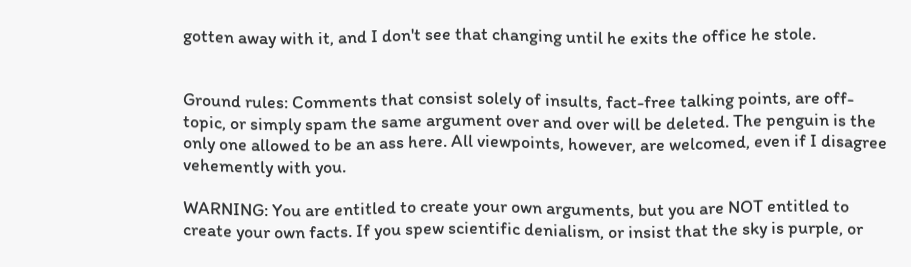gotten away with it, and I don't see that changing until he exits the office he stole.


Ground rules: Comments that consist solely of insults, fact-free talking points, are off-topic, or simply spam the same argument over and over will be deleted. The penguin is the only one allowed to be an ass here. All viewpoints, however, are welcomed, even if I disagree vehemently with you.

WARNING: You are entitled to create your own arguments, but you are NOT entitled to create your own facts. If you spew scientific denialism, or insist that the sky is purple, or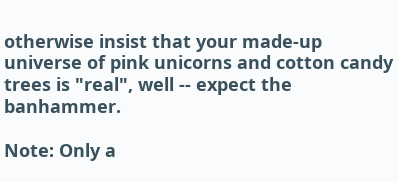otherwise insist that your made-up universe of pink unicorns and cotton candy trees is "real", well -- expect the banhammer.

Note: Only a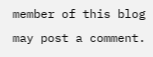member of this blog may post a comment.